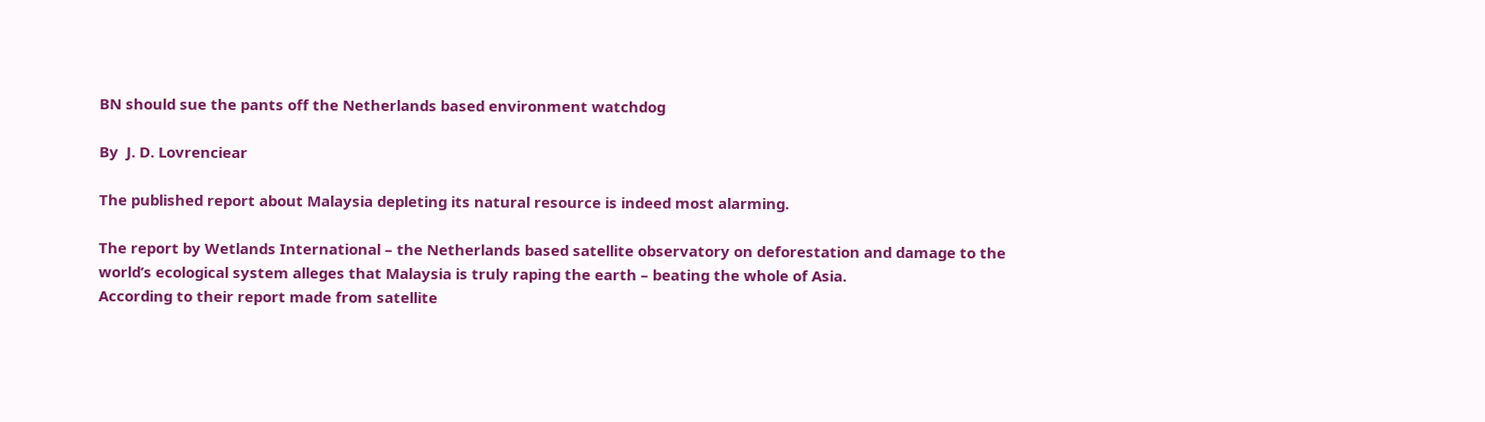BN should sue the pants off the Netherlands based environment watchdog

By  J. D. Lovrenciear

The published report about Malaysia depleting its natural resource is indeed most alarming.

The report by Wetlands International – the Netherlands based satellite observatory on deforestation and damage to the world’s ecological system alleges that Malaysia is truly raping the earth – beating the whole of Asia.
According to their report made from satellite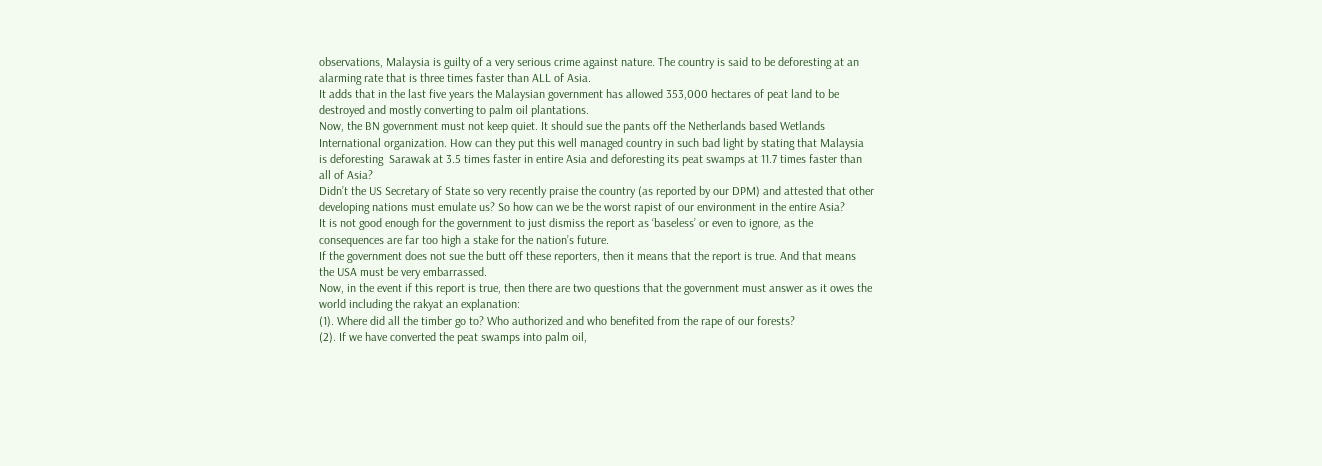observations, Malaysia is guilty of a very serious crime against nature. The country is said to be deforesting at an alarming rate that is three times faster than ALL of Asia.
It adds that in the last five years the Malaysian government has allowed 353,000 hectares of peat land to be destroyed and mostly converting to palm oil plantations.
Now, the BN government must not keep quiet. It should sue the pants off the Netherlands based Wetlands International organization. How can they put this well managed country in such bad light by stating that Malaysia  is deforesting  Sarawak at 3.5 times faster in entire Asia and deforesting its peat swamps at 11.7 times faster than all of Asia?
Didn’t the US Secretary of State so very recently praise the country (as reported by our DPM) and attested that other developing nations must emulate us? So how can we be the worst rapist of our environment in the entire Asia?
It is not good enough for the government to just dismiss the report as ‘baseless’ or even to ignore, as the consequences are far too high a stake for the nation’s future.
If the government does not sue the butt off these reporters, then it means that the report is true. And that means  the USA must be very embarrassed.
Now, in the event if this report is true, then there are two questions that the government must answer as it owes the world including the rakyat an explanation:
(1). Where did all the timber go to? Who authorized and who benefited from the rape of our forests?
(2). If we have converted the peat swamps into palm oil,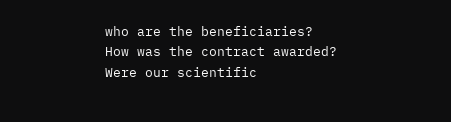who are the beneficiaries? How was the contract awarded? Were our scientific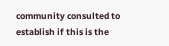community consulted to establish if this is the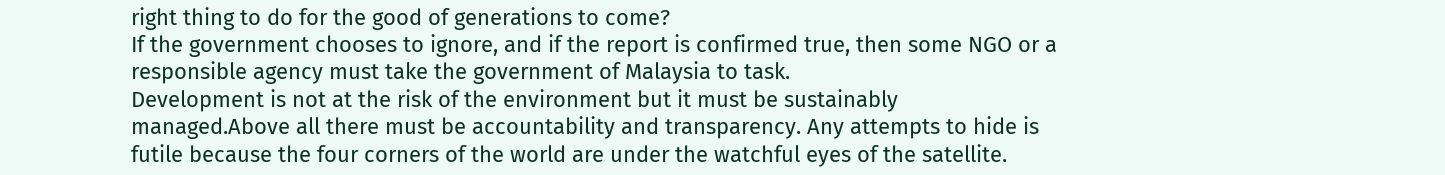right thing to do for the good of generations to come?
If the government chooses to ignore, and if the report is confirmed true, then some NGO or a responsible agency must take the government of Malaysia to task.
Development is not at the risk of the environment but it must be sustainably managed.Above all there must be accountability and transparency. Any attempts to hide is futile because the four corners of the world are under the watchful eyes of the satellite.